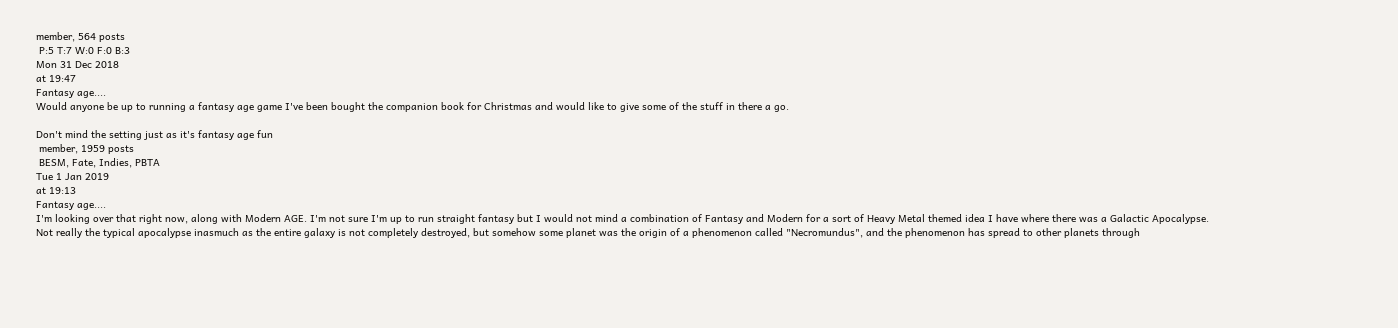member, 564 posts
 P:5 T:7 W:0 F:0 B:3
Mon 31 Dec 2018
at 19:47
Fantasy age....
Would anyone be up to running a fantasy age game I've been bought the companion book for Christmas and would like to give some of the stuff in there a go.

Don't mind the setting just as it's fantasy age fun
 member, 1959 posts
 BESM, Fate, Indies, PBTA
Tue 1 Jan 2019
at 19:13
Fantasy age....
I'm looking over that right now, along with Modern AGE. I'm not sure I'm up to run straight fantasy but I would not mind a combination of Fantasy and Modern for a sort of Heavy Metal themed idea I have where there was a Galactic Apocalypse. Not really the typical apocalypse inasmuch as the entire galaxy is not completely destroyed, but somehow some planet was the origin of a phenomenon called "Necromundus", and the phenomenon has spread to other planets through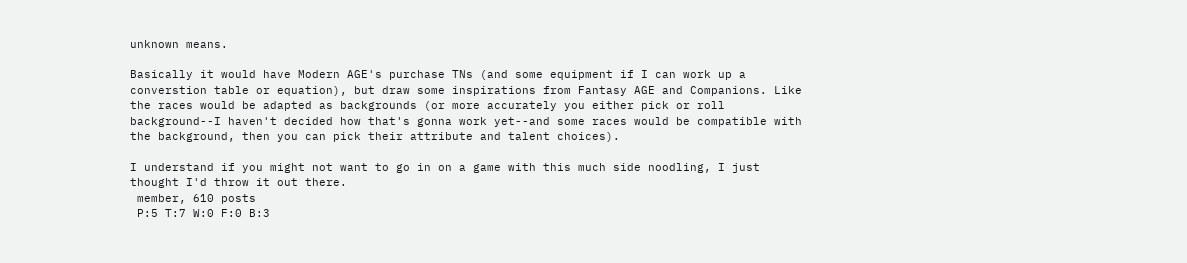unknown means.

Basically it would have Modern AGE's purchase TNs (and some equipment if I can work up a converstion table or equation), but draw some inspirations from Fantasy AGE and Companions. Like the races would be adapted as backgrounds (or more accurately you either pick or roll background--I haven't decided how that's gonna work yet--and some races would be compatible with the background, then you can pick their attribute and talent choices).

I understand if you might not want to go in on a game with this much side noodling, I just thought I'd throw it out there.
 member, 610 posts
 P:5 T:7 W:0 F:0 B:3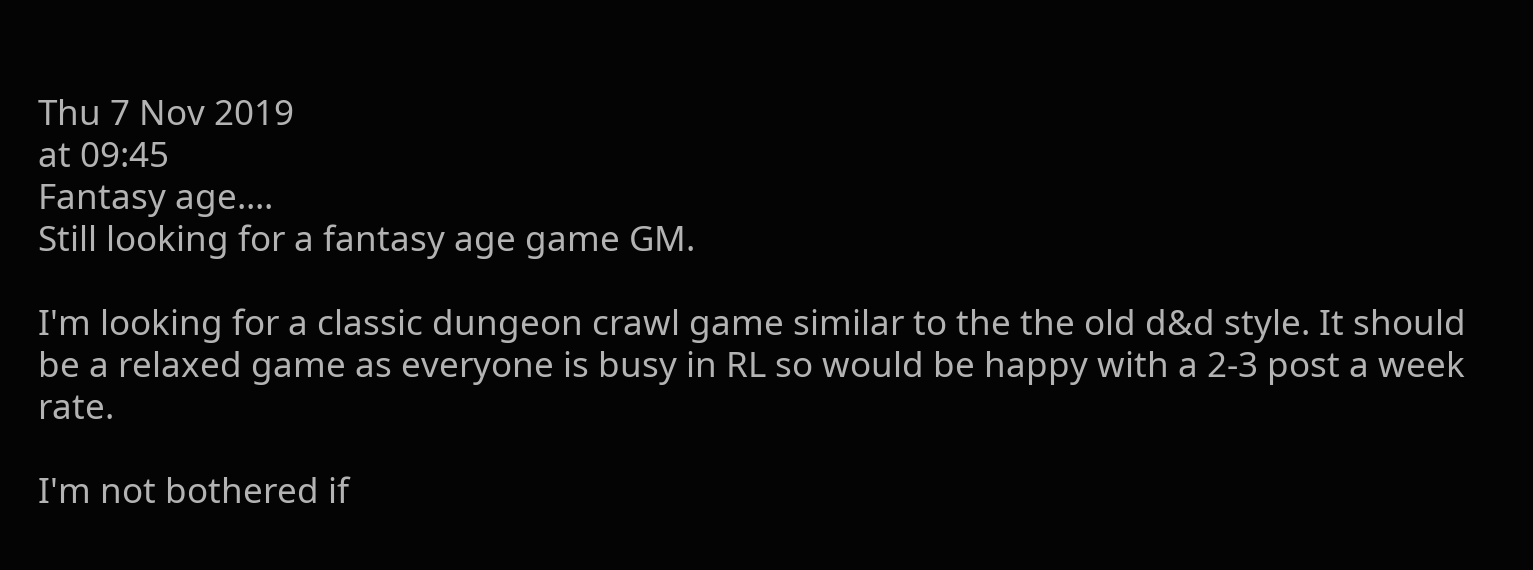Thu 7 Nov 2019
at 09:45
Fantasy age....
Still looking for a fantasy age game GM.

I'm looking for a classic dungeon crawl game similar to the the old d&d style. It should be a relaxed game as everyone is busy in RL so would be happy with a 2-3 post a week rate.

I'm not bothered if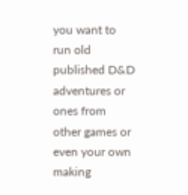you want to run old published D&D adventures or ones from other games or even your own making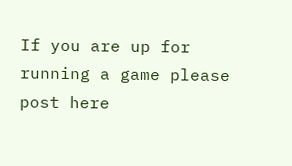If you are up for running a game please post here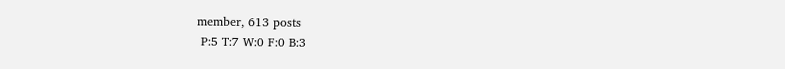member, 613 posts
 P:5 T:7 W:0 F:0 B:3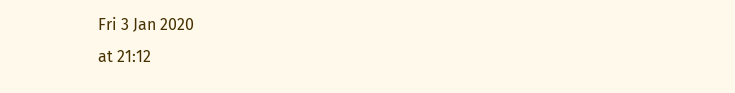Fri 3 Jan 2020
at 21:12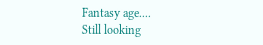Fantasy age....
Still looking